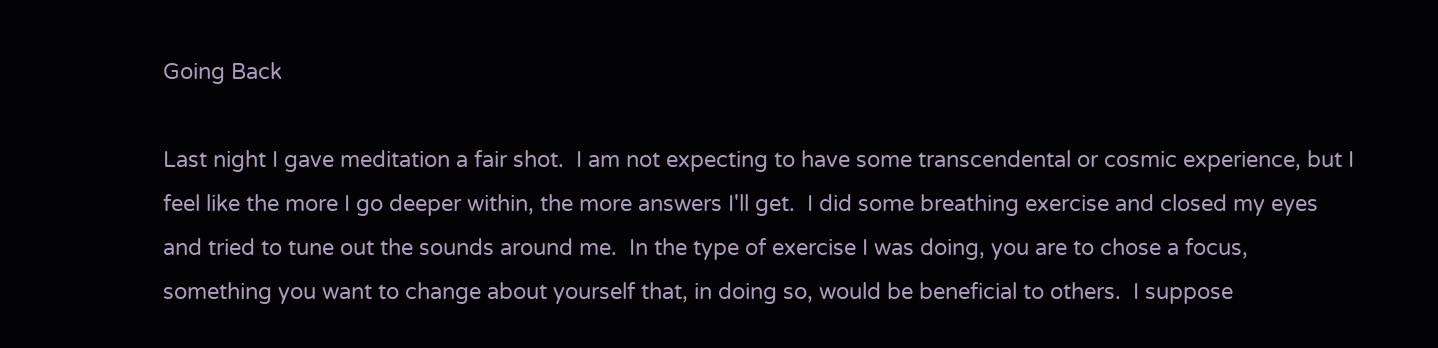Going Back

Last night I gave meditation a fair shot.  I am not expecting to have some transcendental or cosmic experience, but I feel like the more I go deeper within, the more answers I'll get.  I did some breathing exercise and closed my eyes and tried to tune out the sounds around me.  In the type of exercise I was doing, you are to chose a focus, something you want to change about yourself that, in doing so, would be beneficial to others.  I suppose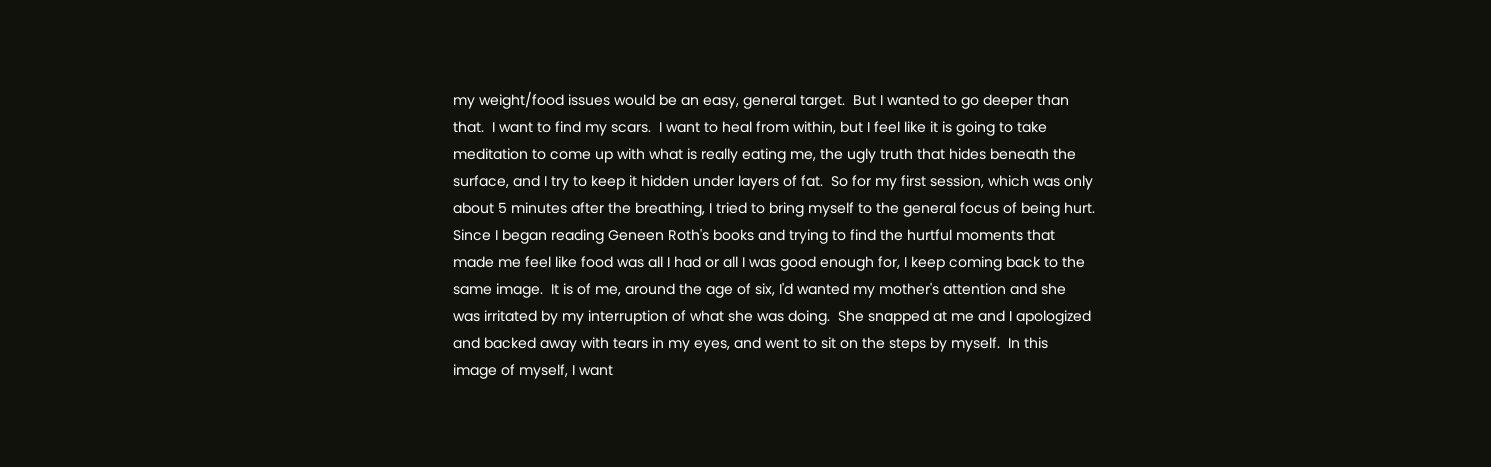my weight/food issues would be an easy, general target.  But I wanted to go deeper than that.  I want to find my scars.  I want to heal from within, but I feel like it is going to take meditation to come up with what is really eating me, the ugly truth that hides beneath the surface, and I try to keep it hidden under layers of fat.  So for my first session, which was only about 5 minutes after the breathing, I tried to bring myself to the general focus of being hurt.  Since I began reading Geneen Roth's books and trying to find the hurtful moments that made me feel like food was all I had or all I was good enough for, I keep coming back to the same image.  It is of me, around the age of six, I'd wanted my mother's attention and she was irritated by my interruption of what she was doing.  She snapped at me and I apologized and backed away with tears in my eyes, and went to sit on the steps by myself.  In this image of myself, I want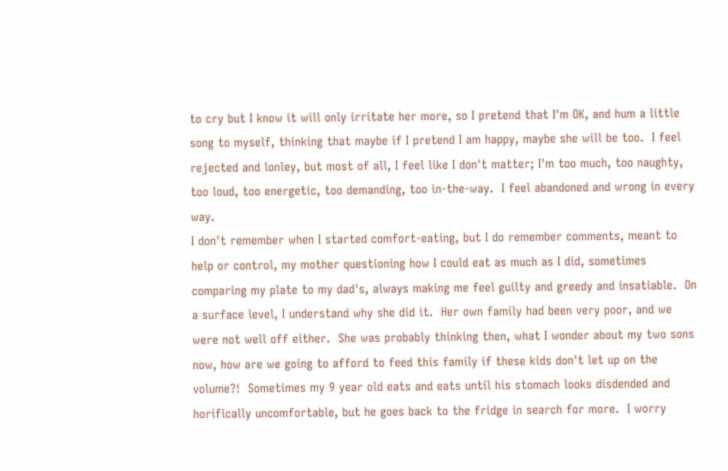to cry but I know it will only irritate her more, so I pretend that I'm OK, and hum a little song to myself, thinking that maybe if I pretend I am happy, maybe she will be too.  I feel rejected and lonley, but most of all, I feel like I don't matter; I'm too much, too naughty, too loud, too energetic, too demanding, too in-the-way.  I feel abandoned and wrong in every way.
I don't remember when I started comfort-eating, but I do remember comments, meant to help or control, my mother questioning how I could eat as much as I did, sometimes comparing my plate to my dad's, always making me feel guilty and greedy and insatiable.  On a surface level, I understand why she did it.  Her own family had been very poor, and we were not well off either.  She was probably thinking then, what I wonder about my two sons now, how are we going to afford to feed this family if these kids don't let up on the volume?!  Sometimes my 9 year old eats and eats until his stomach looks disdended and horifically uncomfortable, but he goes back to the fridge in search for more.  I worry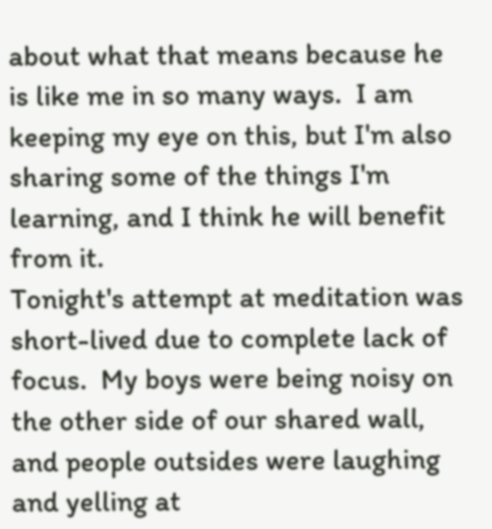about what that means because he is like me in so many ways.  I am keeping my eye on this, but I'm also sharing some of the things I'm learning, and I think he will benefit from it.
Tonight's attempt at meditation was short-lived due to complete lack of focus.  My boys were being noisy on the other side of our shared wall, and people outsides were laughing and yelling at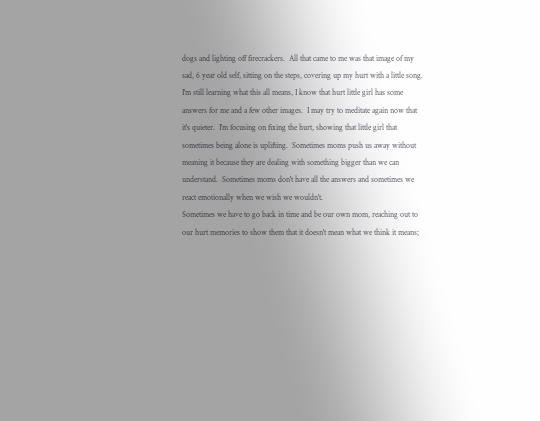dogs and lighting off firecrackers.  All that came to me was that image of my sad, 6 year old self, sitting on the steps, covering up my hurt with a little song.
I'm still learning what this all means, I know that hurt little girl has some answers for me and a few other images.  I may try to meditate again now that it's quieter.  I'm focusing on fixing the hurt, showing that little girl that sometimes being alone is uplifting.  Sometimes moms push us away without meaning it because they are dealing with something bigger than we can understand.  Sometimes moms don't have all the answers and sometimes we react emotionally when we wish we wouldn't.
Sometimes we have to go back in time and be our own mom, reaching out to our hurt memories to show them that it doesn't mean what we think it means;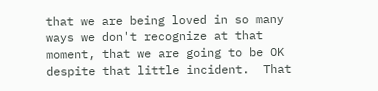that we are being loved in so many ways we don't recognize at that moment, that we are going to be OK despite that little incident.  That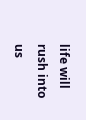life will rush into us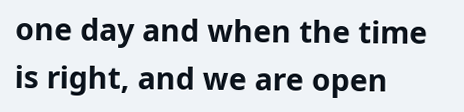one day and when the time is right, and we are open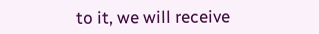to it, we will receive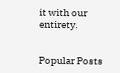it with our entirety.


Popular Posts